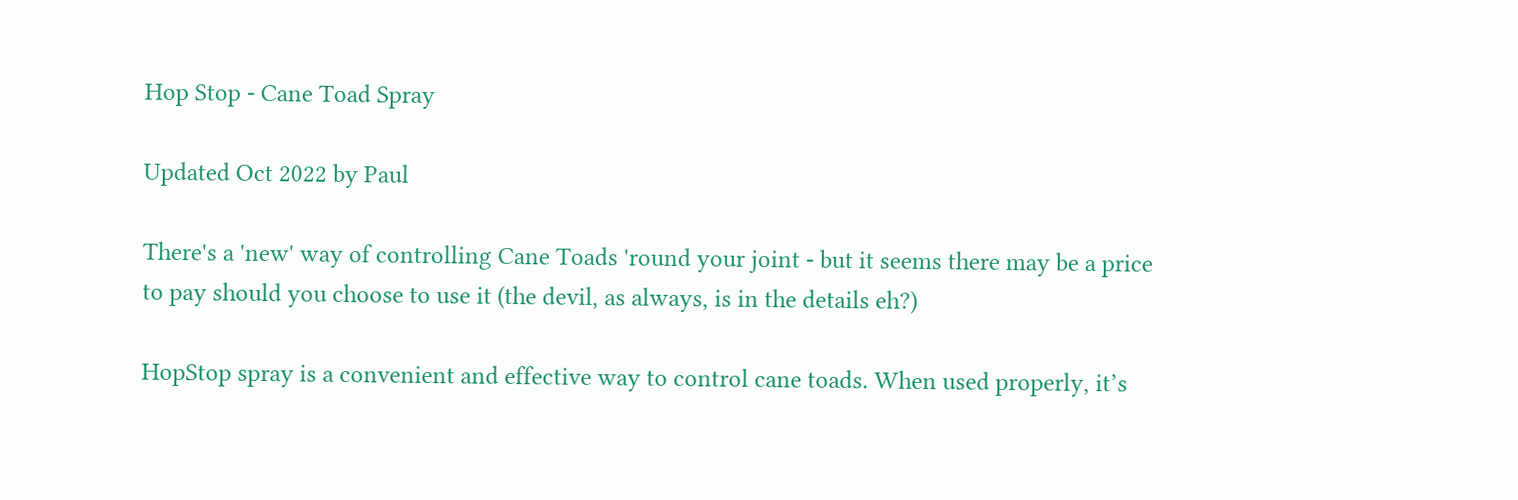Hop Stop - Cane Toad Spray

Updated Oct 2022 by Paul

There's a 'new' way of controlling Cane Toads 'round your joint - but it seems there may be a price to pay should you choose to use it (the devil, as always, is in the details eh?)

HopStop spray is a convenient and effective way to control cane toads. When used properly, it’s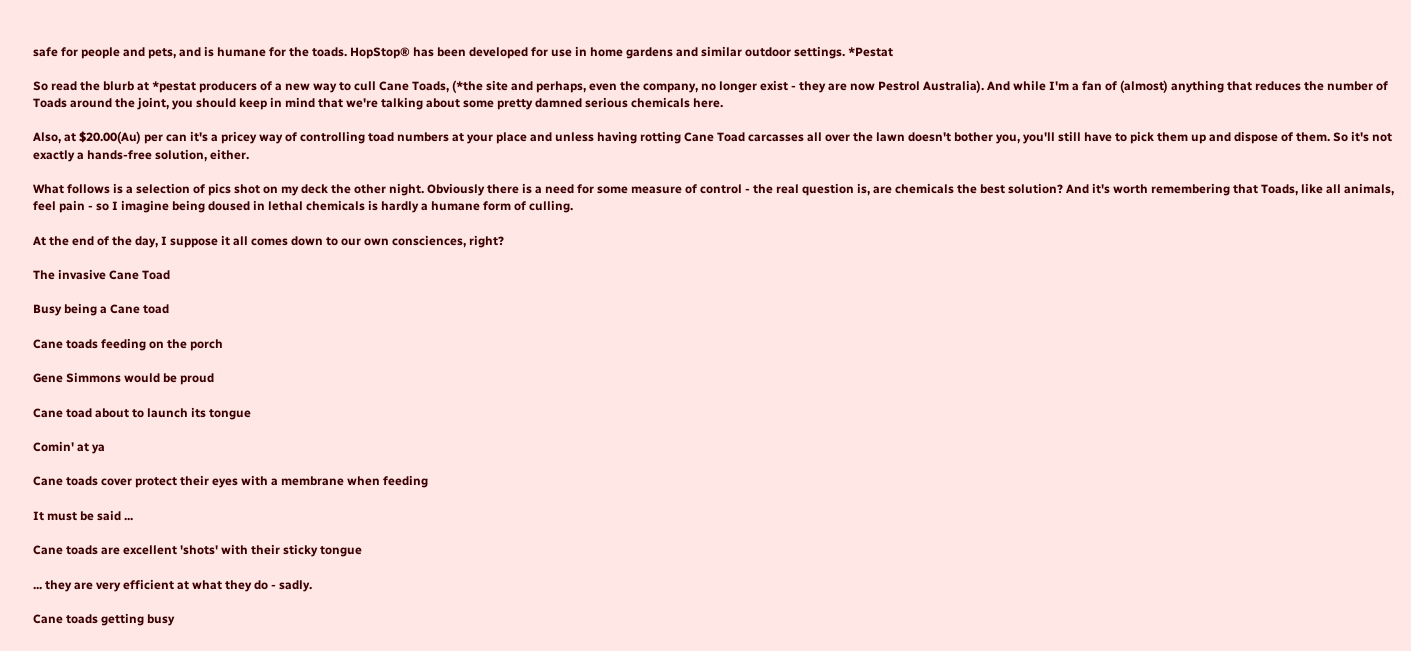safe for people and pets, and is humane for the toads. HopStop® has been developed for use in home gardens and similar outdoor settings. *Pestat

So read the blurb at *pestat producers of a new way to cull Cane Toads, (*the site and perhaps, even the company, no longer exist - they are now Pestrol Australia). And while I'm a fan of (almost) anything that reduces the number of Toads around the joint, you should keep in mind that we're talking about some pretty damned serious chemicals here.

Also, at $20.00(Au) per can it's a pricey way of controlling toad numbers at your place and unless having rotting Cane Toad carcasses all over the lawn doesn't bother you, you'll still have to pick them up and dispose of them. So it's not exactly a hands-free solution, either.

What follows is a selection of pics shot on my deck the other night. Obviously there is a need for some measure of control - the real question is, are chemicals the best solution? And it's worth remembering that Toads, like all animals, feel pain - so I imagine being doused in lethal chemicals is hardly a humane form of culling.

At the end of the day, I suppose it all comes down to our own consciences, right?

The invasive Cane Toad

Busy being a Cane toad

Cane toads feeding on the porch

Gene Simmons would be proud

Cane toad about to launch its tongue

Comin' at ya

Cane toads cover protect their eyes with a membrane when feeding

It must be said ...

Cane toads are excellent 'shots' with their sticky tongue

... they are very efficient at what they do - sadly.

Cane toads getting busy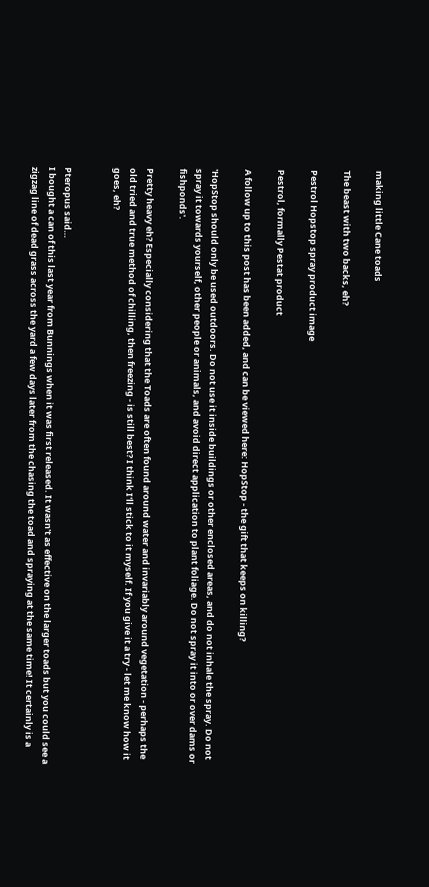making little Cane toads

The beast with two backs, eh?

Pestrol Hopstop spray product image

Pestrol, formally Pestat product

A follow up to this post has been added, and can be viewed here: HopStop - the gift that keeps on killing?

'HopStop should only be used outdoors. Do not use it inside buildings or other enclosed areas, and do not inhale the spray. Do not spray it towards yourself, other people or animals, and avoid direct application to plant foliage. Do not spray it into or over dams or fishponds'.

Pretty heavy eh? Especially considering that the Toads are often found around water and invariably around vegetation - perhaps the old tried and true method of chilling, then freezing - is still best? I think I'll stick to it myself. If you give it a try - let me know how it goes, eh?


Pteropus said…
I bought a can of this last year from Bunnings when it was first released. It wasn't as effective on the larger toads but you could see a zigzag line of dead grass across the yard a few days later from the chasing the toad and spraying at the same time! It certainly is a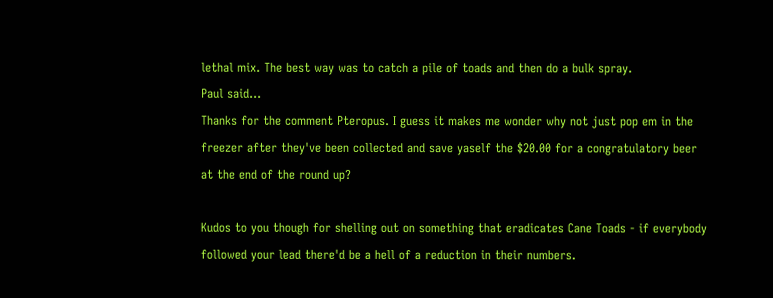lethal mix. The best way was to catch a pile of toads and then do a bulk spray.
Paul said…
Thanks for the comment Pteropus. I guess it makes me wonder why not just pop em in the freezer after they've been collected and save yaself the $20.00 for a congratulatory beer at the end of the round up?

Kudos to you though for shelling out on something that eradicates Cane Toads - if everybody followed your lead there'd be a hell of a reduction in their numbers.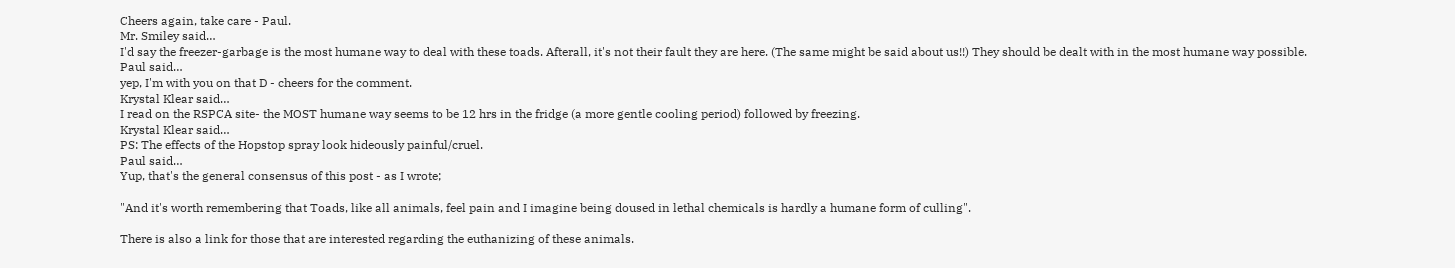Cheers again, take care - Paul.
Mr. Smiley said…
I'd say the freezer-garbage is the most humane way to deal with these toads. Afterall, it's not their fault they are here. (The same might be said about us!!) They should be dealt with in the most humane way possible.
Paul said…
yep, I'm with you on that D - cheers for the comment.
Krystal Klear said…
I read on the RSPCA site- the MOST humane way seems to be 12 hrs in the fridge (a more gentle cooling period) followed by freezing.
Krystal Klear said…
PS: The effects of the Hopstop spray look hideously painful/cruel.
Paul said…
Yup, that's the general consensus of this post - as I wrote;

"And it's worth remembering that Toads, like all animals, feel pain and I imagine being doused in lethal chemicals is hardly a humane form of culling".

There is also a link for those that are interested regarding the euthanizing of these animals.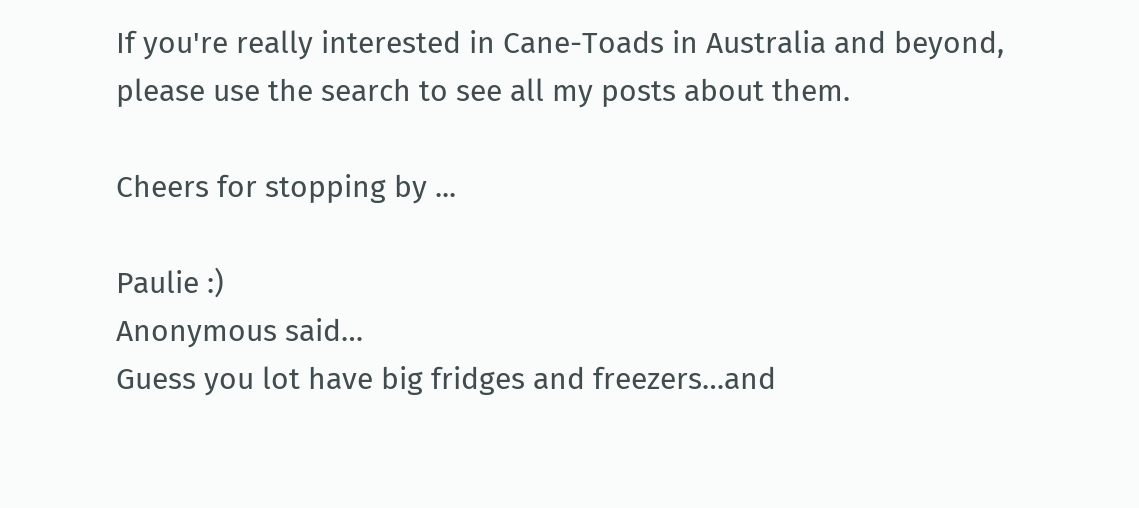If you're really interested in Cane-Toads in Australia and beyond, please use the search to see all my posts about them.

Cheers for stopping by ...

Paulie :)
Anonymous said…
Guess you lot have big fridges and freezers…and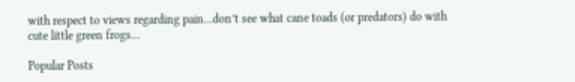with respect to views regarding pain…don’t see what cane toads (or predators) do with cute little green frogs…

Popular Posts